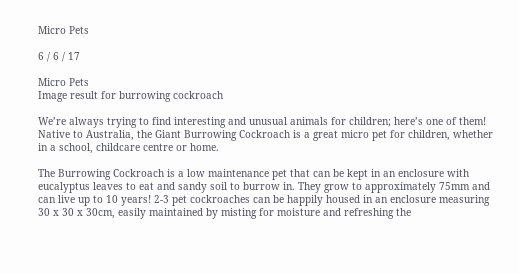Micro Pets

6 / 6 / 17

Micro Pets
Image result for burrowing cockroach

We’re always trying to find interesting and unusual animals for children; here’s one of them! Native to Australia, the Giant Burrowing Cockroach is a great micro pet for children, whether in a school, childcare centre or home.

The Burrowing Cockroach is a low maintenance pet that can be kept in an enclosure with eucalyptus leaves to eat and sandy soil to burrow in. They grow to approximately 75mm and can live up to 10 years! 2-3 pet cockroaches can be happily housed in an enclosure measuring 30 x 30 x 30cm, easily maintained by misting for moisture and refreshing the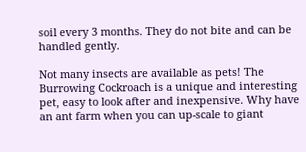soil every 3 months. They do not bite and can be handled gently.

Not many insects are available as pets! The Burrowing Cockroach is a unique and interesting pet, easy to look after and inexpensive. Why have an ant farm when you can up-scale to giant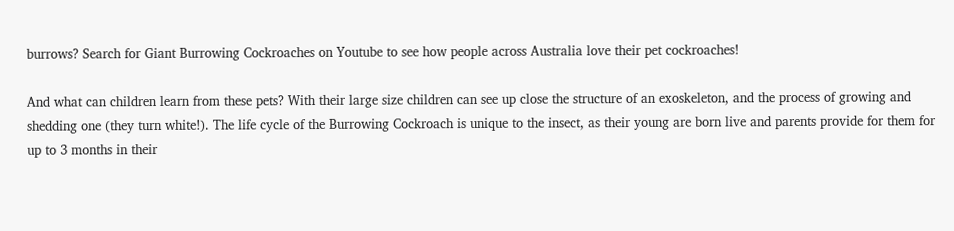burrows? Search for Giant Burrowing Cockroaches on Youtube to see how people across Australia love their pet cockroaches!

And what can children learn from these pets? With their large size children can see up close the structure of an exoskeleton, and the process of growing and shedding one (they turn white!). The life cycle of the Burrowing Cockroach is unique to the insect, as their young are born live and parents provide for them for up to 3 months in their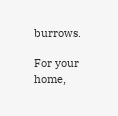burrows.

For your home,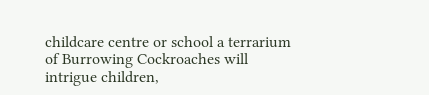childcare centre or school a terrarium of Burrowing Cockroaches will intrigue children,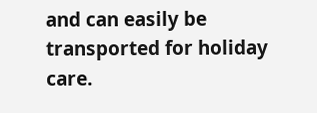and can easily be transported for holiday care.